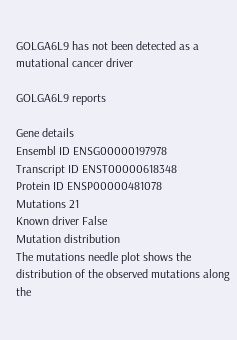GOLGA6L9 has not been detected as a mutational cancer driver

GOLGA6L9 reports

Gene details
Ensembl ID ENSG00000197978
Transcript ID ENST00000618348
Protein ID ENSP00000481078
Mutations 21
Known driver False
Mutation distribution
The mutations needle plot shows the distribution of the observed mutations along the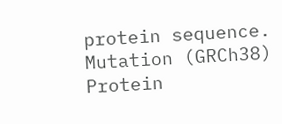protein sequence.
Mutation (GRCh38) Protein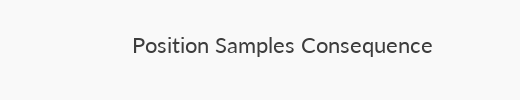Position Samples Consequence